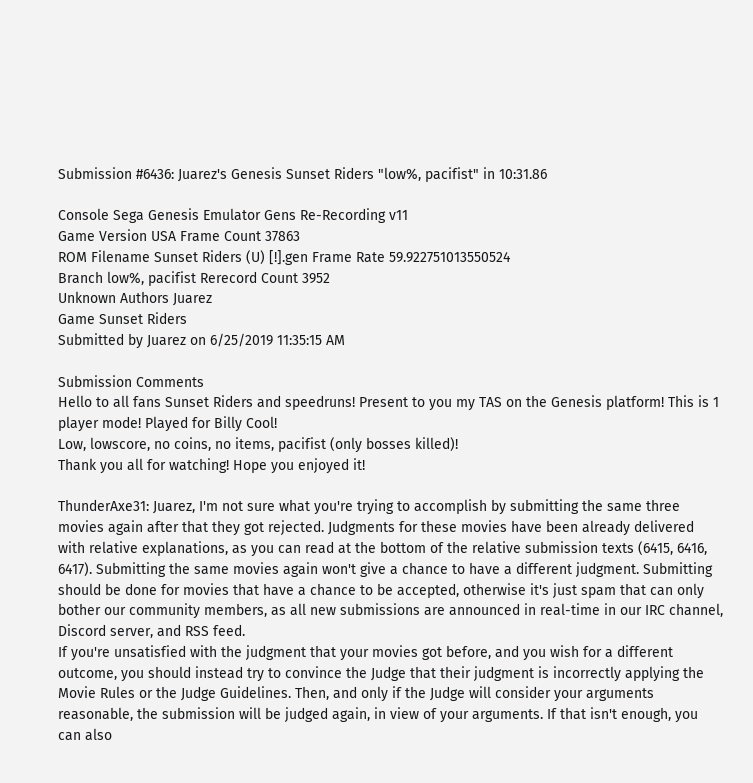Submission #6436: Juarez's Genesis Sunset Riders "low%, pacifist" in 10:31.86

Console Sega Genesis Emulator Gens Re-Recording v11
Game Version USA Frame Count 37863
ROM Filename Sunset Riders (U) [!].gen Frame Rate 59.922751013550524
Branch low%, pacifist Rerecord Count 3952
Unknown Authors Juarez
Game Sunset Riders
Submitted by Juarez on 6/25/2019 11:35:15 AM

Submission Comments
Hello to all fans Sunset Riders and speedruns! Present to you my TAS on the Genesis platform! This is 1 player mode! Played for Billy Cool!
Low, lowscore, no coins, no items, pacifist (only bosses killed)!
Thank you all for watching! Hope you enjoyed it!

ThunderAxe31: Juarez, I'm not sure what you're trying to accomplish by submitting the same three movies again after that they got rejected. Judgments for these movies have been already delivered with relative explanations, as you can read at the bottom of the relative submission texts (6415, 6416, 6417). Submitting the same movies again won't give a chance to have a different judgment. Submitting should be done for movies that have a chance to be accepted, otherwise it's just spam that can only bother our community members, as all new submissions are announced in real-time in our IRC channel, Discord server, and RSS feed.
If you're unsatisfied with the judgment that your movies got before, and you wish for a different outcome, you should instead try to convince the Judge that their judgment is incorrectly applying the Movie Rules or the Judge Guidelines. Then, and only if the Judge will consider your arguments reasonable, the submission will be judged again, in view of your arguments. If that isn't enough, you can also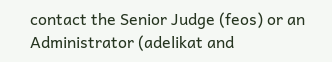contact the Senior Judge (feos) or an Administrator (adelikat and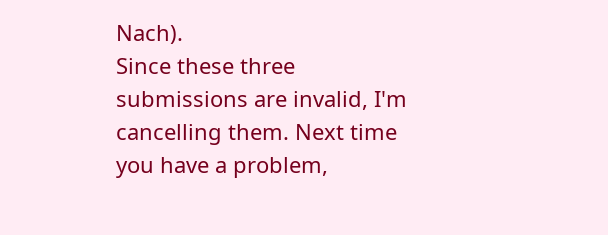Nach).
Since these three submissions are invalid, I'm cancelling them. Next time you have a problem,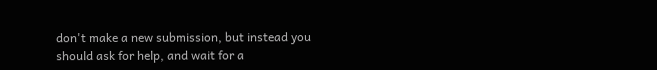don't make a new submission, but instead you should ask for help, and wait for a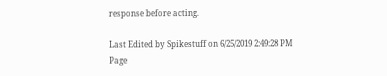response before acting.

Last Edited by Spikestuff on 6/25/2019 2:49:28 PM
Page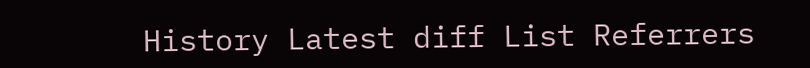History Latest diff List Referrers